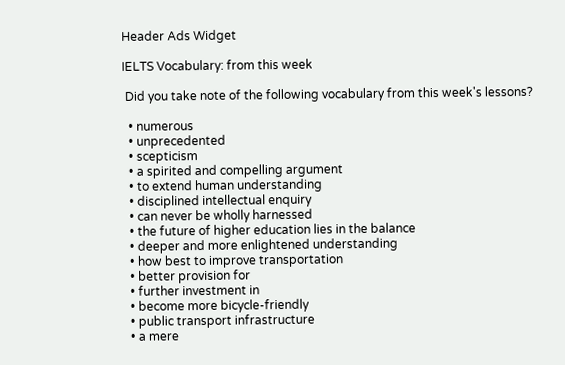Header Ads Widget

IELTS Vocabulary: from this week

 Did you take note of the following vocabulary from this week's lessons?

  • numerous
  • unprecedented
  • scepticism
  • a spirited and compelling argument
  • to extend human understanding
  • disciplined intellectual enquiry
  • can never be wholly harnessed
  • the future of higher education lies in the balance
  • deeper and more enlightened understanding
  • how best to improve transportation
  • better provision for
  • further investment in
  • become more bicycle-friendly
  • public transport infrastructure
  • a mere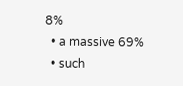8%
  • a massive 69%
  • such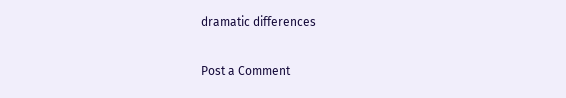dramatic differences

Post a Comment